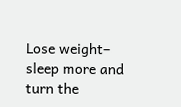Lose weight– sleep more and turn the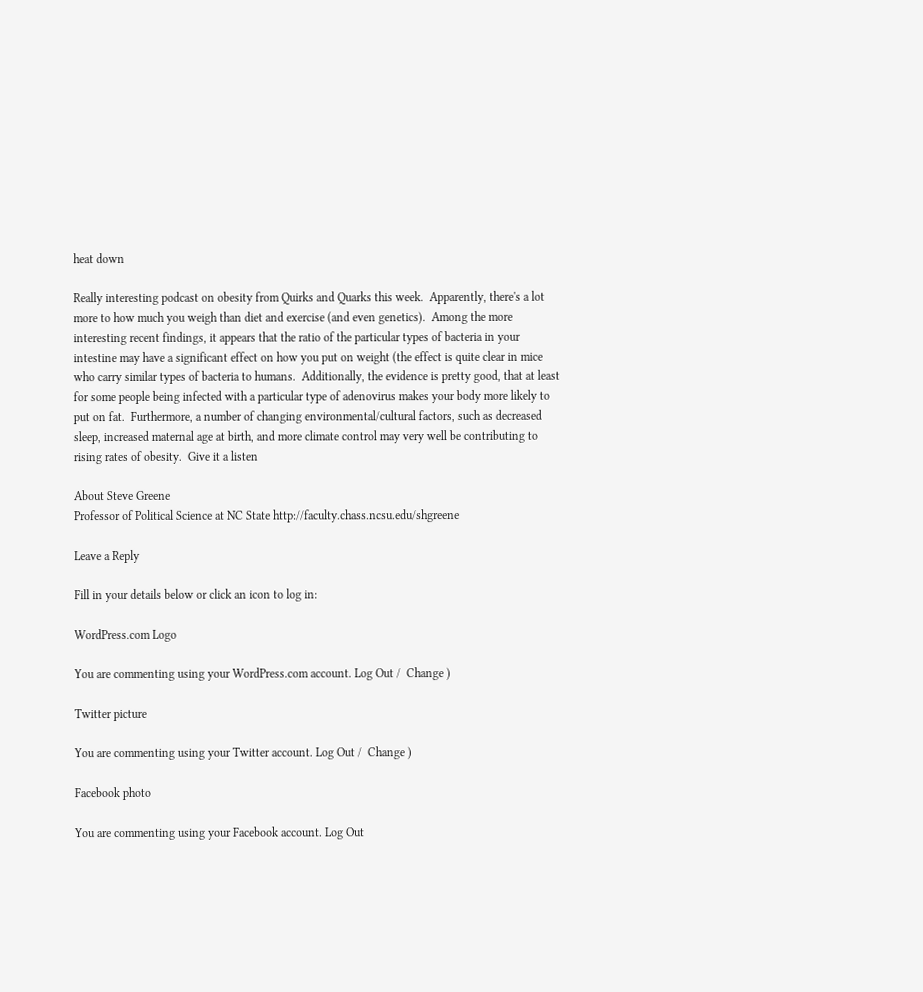heat down

Really interesting podcast on obesity from Quirks and Quarks this week.  Apparently, there's a lot more to how much you weigh than diet and exercise (and even genetics).  Among the more interesting recent findings, it appears that the ratio of the particular types of bacteria in your intestine may have a significant effect on how you put on weight (the effect is quite clear in mice who carry similar types of bacteria to humans.  Additionally, the evidence is pretty good, that at least for some people being infected with a particular type of adenovirus makes your body more likely to put on fat.  Furthermore, a number of changing environmental/cultural factors, such as decreased sleep, increased maternal age at birth, and more climate control may very well be contributing to rising rates of obesity.  Give it a listen

About Steve Greene
Professor of Political Science at NC State http://faculty.chass.ncsu.edu/shgreene

Leave a Reply

Fill in your details below or click an icon to log in:

WordPress.com Logo

You are commenting using your WordPress.com account. Log Out /  Change )

Twitter picture

You are commenting using your Twitter account. Log Out /  Change )

Facebook photo

You are commenting using your Facebook account. Log Out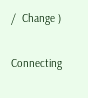/  Change )

Connecting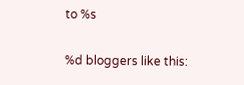to %s

%d bloggers like this: